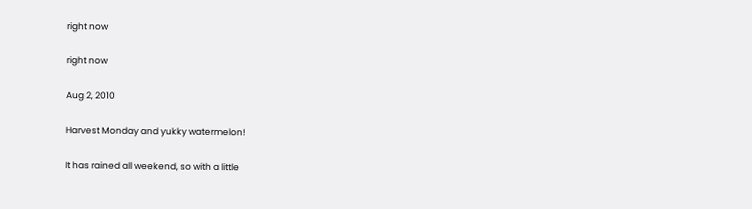right now

right now

Aug 2, 2010

Harvest Monday and yukky watermelon!

It has rained all weekend, so with a little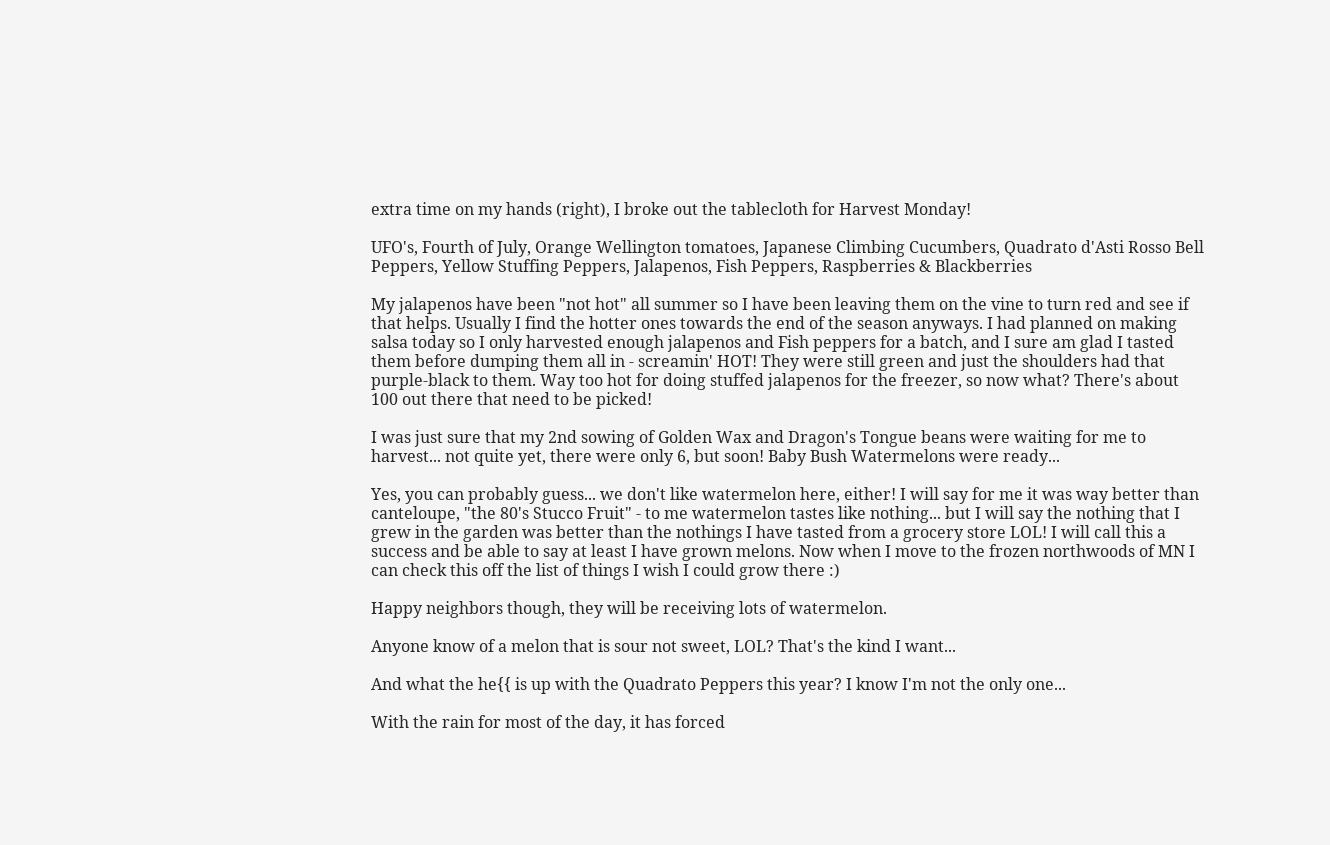extra time on my hands (right), I broke out the tablecloth for Harvest Monday!

UFO's, Fourth of July, Orange Wellington tomatoes, Japanese Climbing Cucumbers, Quadrato d'Asti Rosso Bell Peppers, Yellow Stuffing Peppers, Jalapenos, Fish Peppers, Raspberries & Blackberries

My jalapenos have been "not hot" all summer so I have been leaving them on the vine to turn red and see if that helps. Usually I find the hotter ones towards the end of the season anyways. I had planned on making salsa today so I only harvested enough jalapenos and Fish peppers for a batch, and I sure am glad I tasted them before dumping them all in - screamin' HOT! They were still green and just the shoulders had that purple-black to them. Way too hot for doing stuffed jalapenos for the freezer, so now what? There's about 100 out there that need to be picked!

I was just sure that my 2nd sowing of Golden Wax and Dragon's Tongue beans were waiting for me to harvest... not quite yet, there were only 6, but soon! Baby Bush Watermelons were ready...

Yes, you can probably guess... we don't like watermelon here, either! I will say for me it was way better than canteloupe, "the 80's Stucco Fruit" - to me watermelon tastes like nothing... but I will say the nothing that I grew in the garden was better than the nothings I have tasted from a grocery store LOL! I will call this a success and be able to say at least I have grown melons. Now when I move to the frozen northwoods of MN I can check this off the list of things I wish I could grow there :)

Happy neighbors though, they will be receiving lots of watermelon.

Anyone know of a melon that is sour not sweet, LOL? That's the kind I want...

And what the he{{ is up with the Quadrato Peppers this year? I know I'm not the only one...

With the rain for most of the day, it has forced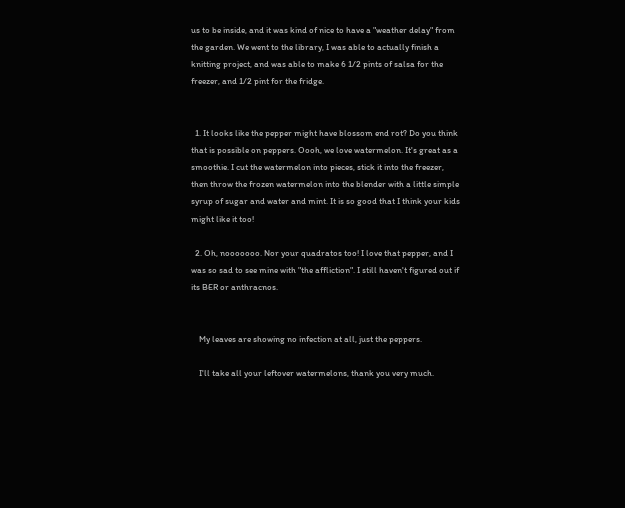us to be inside, and it was kind of nice to have a "weather delay" from the garden. We went to the library, I was able to actually finish a knitting project, and was able to make 6 1/2 pints of salsa for the freezer, and 1/2 pint for the fridge.


  1. It looks like the pepper might have blossom end rot? Do you think that is possible on peppers. Oooh, we love watermelon. It's great as a smoothie. I cut the watermelon into pieces, stick it into the freezer, then throw the frozen watermelon into the blender with a little simple syrup of sugar and water and mint. It is so good that I think your kids might like it too!

  2. Oh, nooooooo. Nor your quadratos too! I love that pepper, and I was so sad to see mine with "the affliction". I still haven't figured out if its BER or anthracnos.


    My leaves are showing no infection at all, just the peppers.

    I'll take all your leftover watermelons, thank you very much.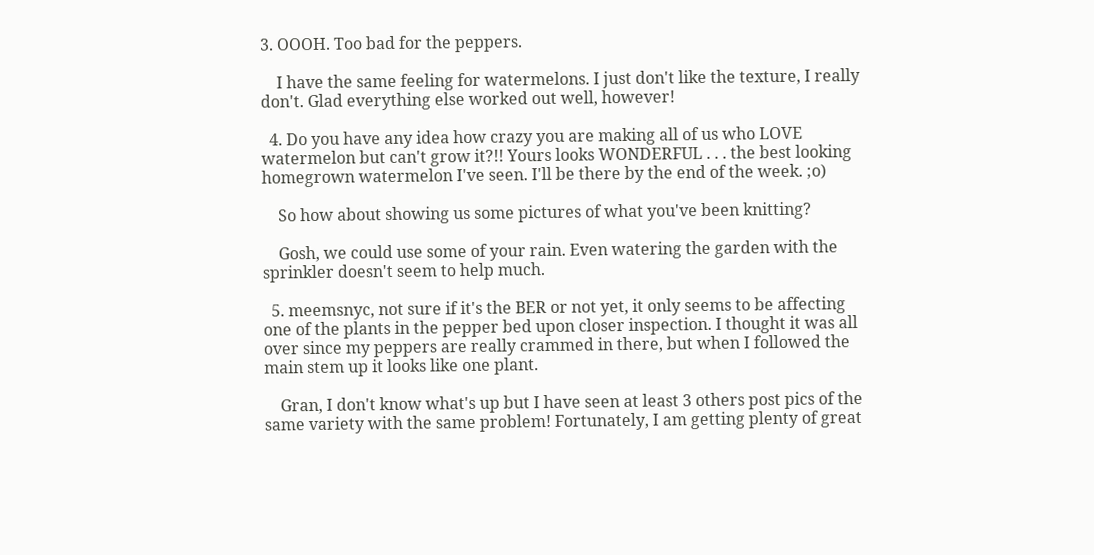3. OOOH. Too bad for the peppers.

    I have the same feeling for watermelons. I just don't like the texture, I really don't. Glad everything else worked out well, however!

  4. Do you have any idea how crazy you are making all of us who LOVE watermelon but can't grow it?!! Yours looks WONDERFUL . . . the best looking homegrown watermelon I've seen. I'll be there by the end of the week. ;o)

    So how about showing us some pictures of what you've been knitting?

    Gosh, we could use some of your rain. Even watering the garden with the sprinkler doesn't seem to help much.

  5. meemsnyc, not sure if it's the BER or not yet, it only seems to be affecting one of the plants in the pepper bed upon closer inspection. I thought it was all over since my peppers are really crammed in there, but when I followed the main stem up it looks like one plant.

    Gran, I don't know what's up but I have seen at least 3 others post pics of the same variety with the same problem! Fortunately, I am getting plenty of great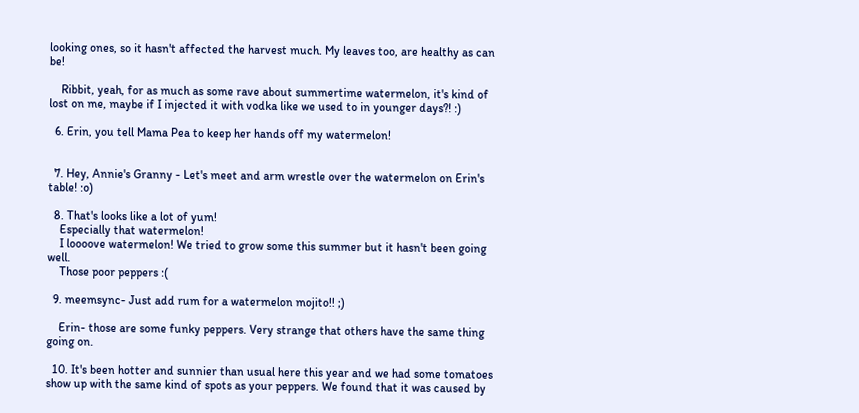looking ones, so it hasn't affected the harvest much. My leaves too, are healthy as can be!

    Ribbit, yeah, for as much as some rave about summertime watermelon, it's kind of lost on me, maybe if I injected it with vodka like we used to in younger days?! :)

  6. Erin, you tell Mama Pea to keep her hands off my watermelon!


  7. Hey, Annie's Granny - Let's meet and arm wrestle over the watermelon on Erin's table! :o)

  8. That's looks like a lot of yum!
    Especially that watermelon!
    I loooove watermelon! We tried to grow some this summer but it hasn't been going well.
    Those poor peppers :(

  9. meemsync- Just add rum for a watermelon mojito!! ;)

    Erin- those are some funky peppers. Very strange that others have the same thing going on.

  10. It's been hotter and sunnier than usual here this year and we had some tomatoes show up with the same kind of spots as your peppers. We found that it was caused by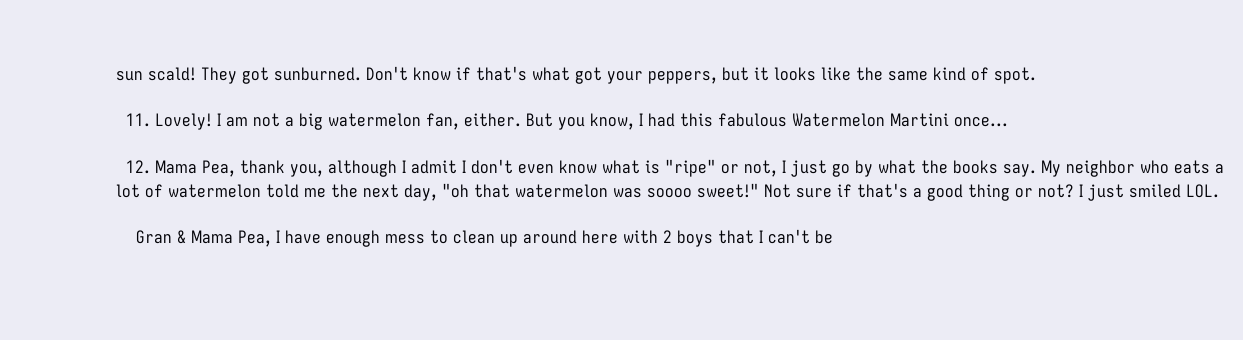sun scald! They got sunburned. Don't know if that's what got your peppers, but it looks like the same kind of spot.

  11. Lovely! I am not a big watermelon fan, either. But you know, I had this fabulous Watermelon Martini once...

  12. Mama Pea, thank you, although I admit I don't even know what is "ripe" or not, I just go by what the books say. My neighbor who eats a lot of watermelon told me the next day, "oh that watermelon was soooo sweet!" Not sure if that's a good thing or not? I just smiled LOL.

    Gran & Mama Pea, I have enough mess to clean up around here with 2 boys that I can't be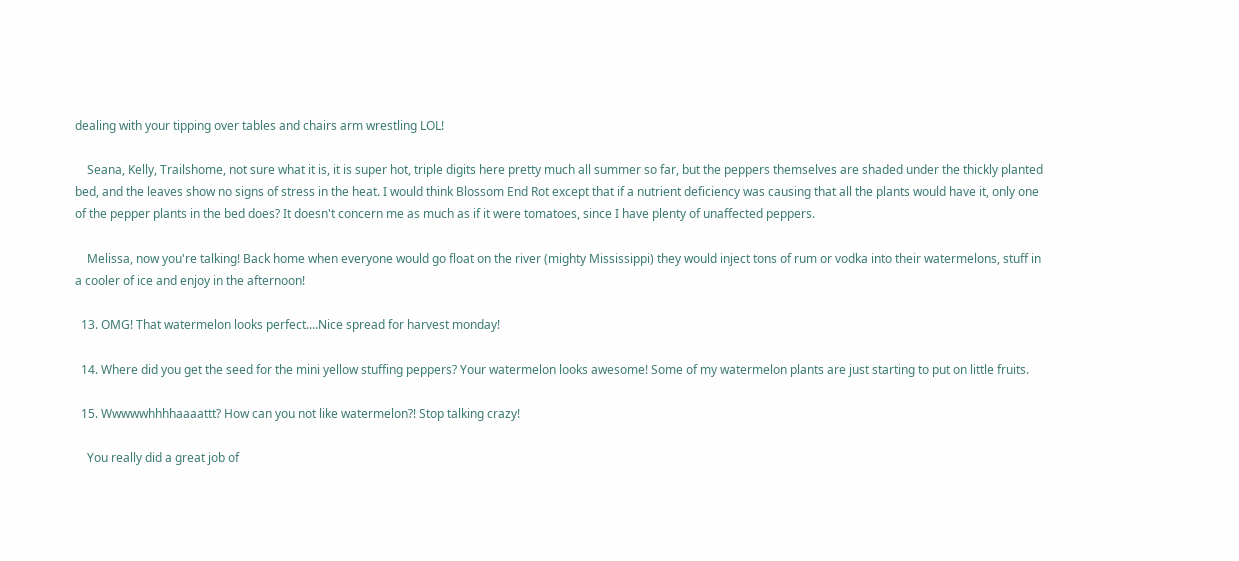dealing with your tipping over tables and chairs arm wrestling LOL!

    Seana, Kelly, Trailshome, not sure what it is, it is super hot, triple digits here pretty much all summer so far, but the peppers themselves are shaded under the thickly planted bed, and the leaves show no signs of stress in the heat. I would think Blossom End Rot except that if a nutrient deficiency was causing that all the plants would have it, only one of the pepper plants in the bed does? It doesn't concern me as much as if it were tomatoes, since I have plenty of unaffected peppers.

    Melissa, now you're talking! Back home when everyone would go float on the river (mighty Mississippi) they would inject tons of rum or vodka into their watermelons, stuff in a cooler of ice and enjoy in the afternoon!

  13. OMG! That watermelon looks perfect....Nice spread for harvest monday!

  14. Where did you get the seed for the mini yellow stuffing peppers? Your watermelon looks awesome! Some of my watermelon plants are just starting to put on little fruits.

  15. Wwwwwhhhhaaaattt? How can you not like watermelon?! Stop talking crazy!

    You really did a great job of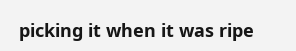picking it when it was ripe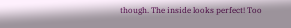though. The inside looks perfect! Too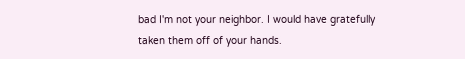bad I'm not your neighbor. I would have gratefully taken them off of your hands.